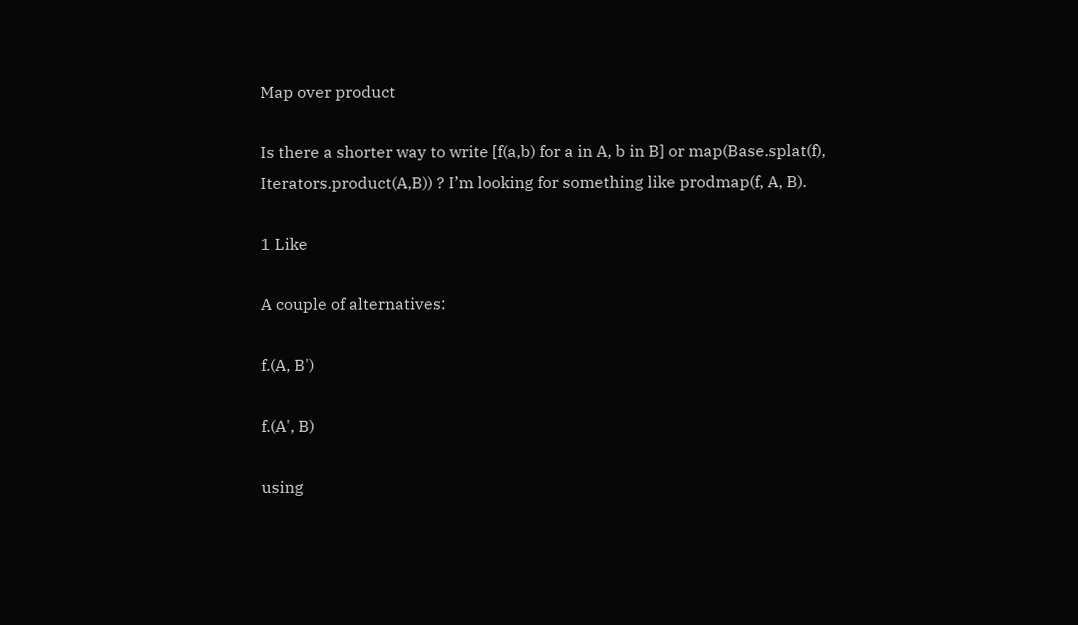Map over product

Is there a shorter way to write [f(a,b) for a in A, b in B] or map(Base.splat(f), Iterators.product(A,B)) ? I’m looking for something like prodmap(f, A, B).

1 Like

A couple of alternatives:

f.(A, B')

f.(A', B)

using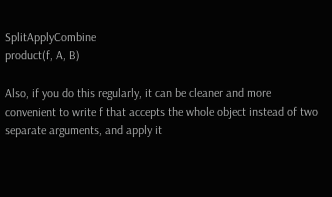SplitApplyCombine
product(f, A, B)

Also, if you do this regularly, it can be cleaner and more convenient to write f that accepts the whole object instead of two separate arguments, and apply it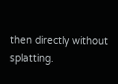then directly without splatting.